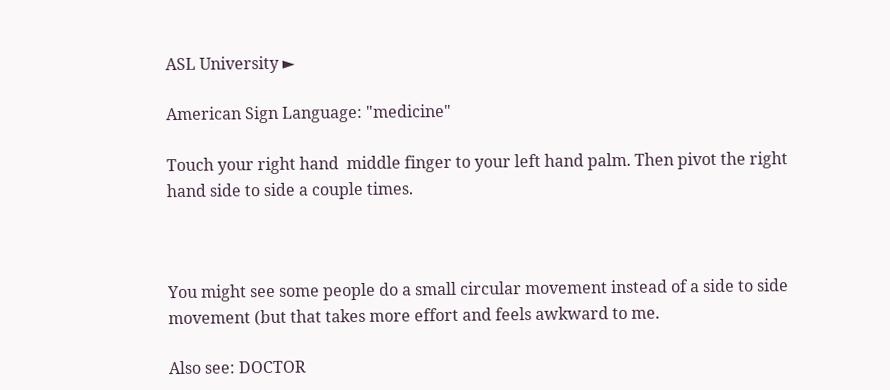ASL University ►

American Sign Language: "medicine"

Touch your right hand  middle finger to your left hand palm. Then pivot the right hand side to side a couple times.



You might see some people do a small circular movement instead of a side to side movement (but that takes more effort and feels awkward to me.

Also see: DOCTOR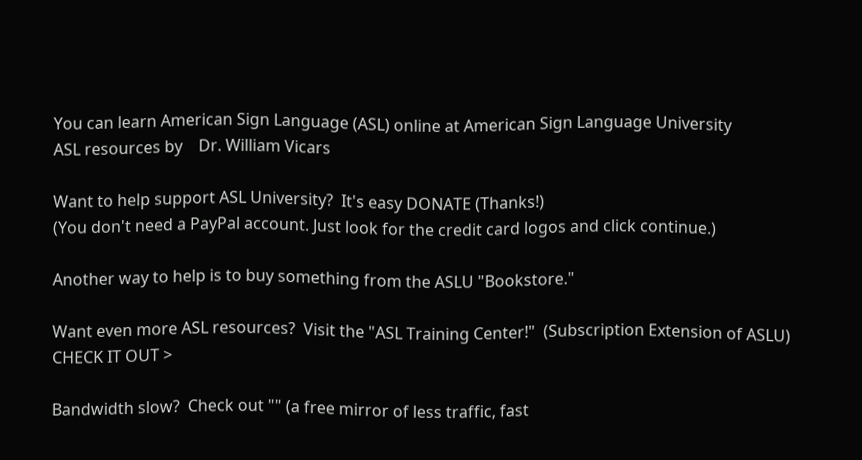You can learn American Sign Language (ASL) online at American Sign Language University
ASL resources by    Dr. William Vicars

Want to help support ASL University?  It's easy DONATE (Thanks!)
(You don't need a PayPal account. Just look for the credit card logos and click continue.)

Another way to help is to buy something from the ASLU "Bookstore."

Want even more ASL resources?  Visit the "ASL Training Center!"  (Subscription Extension of ASLU)   CHECK IT OUT >

Bandwidth slow?  Check out "" (a free mirror of less traffic, fast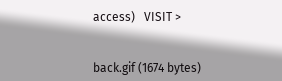access)   VISIT >


back.gif (1674 bytes)